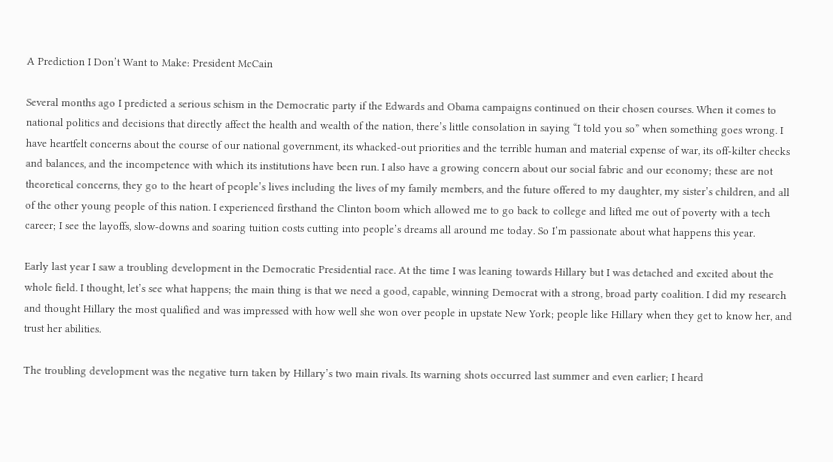A Prediction I Don’t Want to Make: President McCain

Several months ago I predicted a serious schism in the Democratic party if the Edwards and Obama campaigns continued on their chosen courses. When it comes to national politics and decisions that directly affect the health and wealth of the nation, there’s little consolation in saying “I told you so” when something goes wrong. I have heartfelt concerns about the course of our national government, its whacked-out priorities and the terrible human and material expense of war, its off-kilter checks and balances, and the incompetence with which its institutions have been run. I also have a growing concern about our social fabric and our economy; these are not theoretical concerns, they go to the heart of people’s lives including the lives of my family members, and the future offered to my daughter, my sister’s children, and all of the other young people of this nation. I experienced firsthand the Clinton boom which allowed me to go back to college and lifted me out of poverty with a tech career; I see the layoffs, slow-downs and soaring tuition costs cutting into people’s dreams all around me today. So I’m passionate about what happens this year.

Early last year I saw a troubling development in the Democratic Presidential race. At the time I was leaning towards Hillary but I was detached and excited about the whole field. I thought, let’s see what happens; the main thing is that we need a good, capable, winning Democrat with a strong, broad party coalition. I did my research and thought Hillary the most qualified and was impressed with how well she won over people in upstate New York; people like Hillary when they get to know her, and trust her abilities.

The troubling development was the negative turn taken by Hillary’s two main rivals. Its warning shots occurred last summer and even earlier; I heard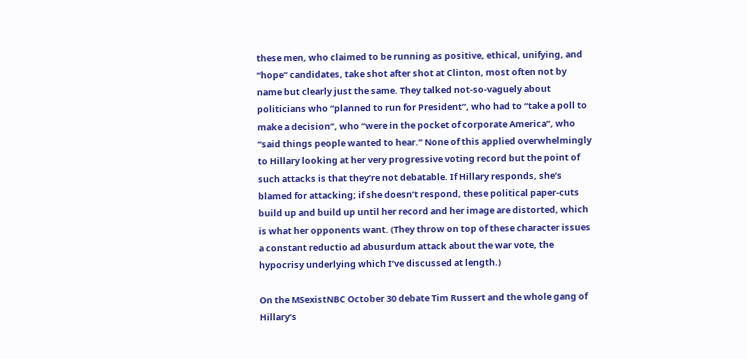these men, who claimed to be running as positive, ethical, unifying, and “hope” candidates, take shot after shot at Clinton, most often not by name but clearly just the same. They talked not-so-vaguely about politicians who “planned to run for President”, who had to “take a poll to make a decision”, who “were in the pocket of corporate America”, who “said things people wanted to hear.” None of this applied overwhelmingly to Hillary looking at her very progressive voting record but the point of such attacks is that they’re not debatable. If Hillary responds, she’s blamed for attacking; if she doesn’t respond, these political paper-cuts build up and build up until her record and her image are distorted, which is what her opponents want. (They throw on top of these character issues a constant reductio ad abusurdum attack about the war vote, the hypocrisy underlying which I’ve discussed at length.)

On the MSexistNBC October 30 debate Tim Russert and the whole gang of Hillary’s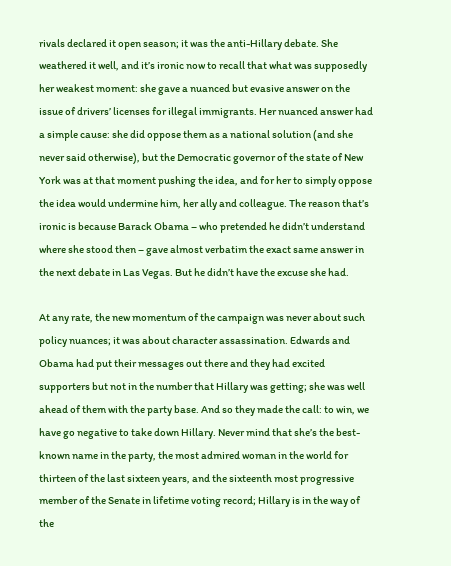rivals declared it open season; it was the anti-Hillary debate. She weathered it well, and it’s ironic now to recall that what was supposedly her weakest moment: she gave a nuanced but evasive answer on the issue of drivers’ licenses for illegal immigrants. Her nuanced answer had a simple cause: she did oppose them as a national solution (and she never said otherwise), but the Democratic governor of the state of New York was at that moment pushing the idea, and for her to simply oppose the idea would undermine him, her ally and colleague. The reason that’s ironic is because Barack Obama – who pretended he didn’t understand where she stood then – gave almost verbatim the exact same answer in the next debate in Las Vegas. But he didn’t have the excuse she had.

At any rate, the new momentum of the campaign was never about such policy nuances; it was about character assassination. Edwards and Obama had put their messages out there and they had excited supporters but not in the number that Hillary was getting; she was well ahead of them with the party base. And so they made the call: to win, we have go negative to take down Hillary. Never mind that she’s the best-known name in the party, the most admired woman in the world for thirteen of the last sixteen years, and the sixteenth most progressive member of the Senate in lifetime voting record; Hillary is in the way of the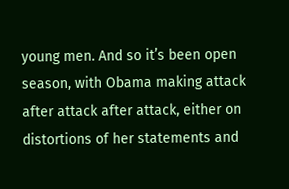young men. And so it’s been open season, with Obama making attack after attack after attack, either on distortions of her statements and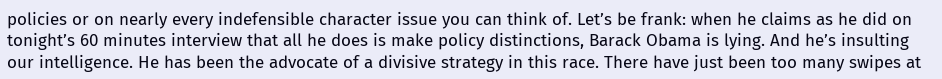policies or on nearly every indefensible character issue you can think of. Let’s be frank: when he claims as he did on tonight’s 60 minutes interview that all he does is make policy distinctions, Barack Obama is lying. And he’s insulting our intelligence. He has been the advocate of a divisive strategy in this race. There have just been too many swipes at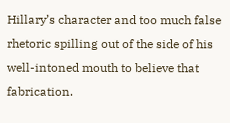Hillary’s character and too much false rhetoric spilling out of the side of his well-intoned mouth to believe that fabrication.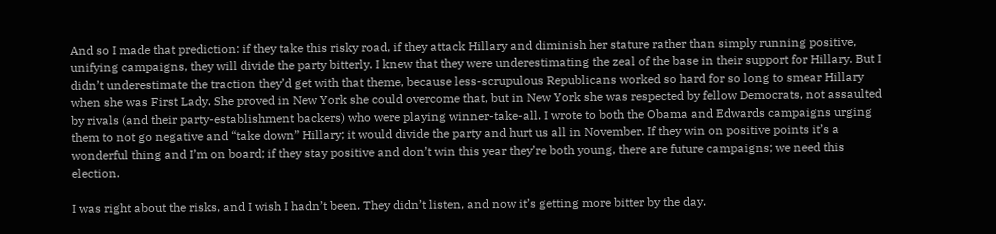And so I made that prediction: if they take this risky road, if they attack Hillary and diminish her stature rather than simply running positive, unifying campaigns, they will divide the party bitterly. I knew that they were underestimating the zeal of the base in their support for Hillary. But I didn’t underestimate the traction they’d get with that theme, because less-scrupulous Republicans worked so hard for so long to smear Hillary when she was First Lady. She proved in New York she could overcome that, but in New York she was respected by fellow Democrats, not assaulted by rivals (and their party-establishment backers) who were playing winner-take-all. I wrote to both the Obama and Edwards campaigns urging them to not go negative and “take down” Hillary; it would divide the party and hurt us all in November. If they win on positive points it’s a wonderful thing and I’m on board; if they stay positive and don’t win this year they’re both young, there are future campaigns; we need this election.

I was right about the risks, and I wish I hadn’t been. They didn’t listen, and now it’s getting more bitter by the day.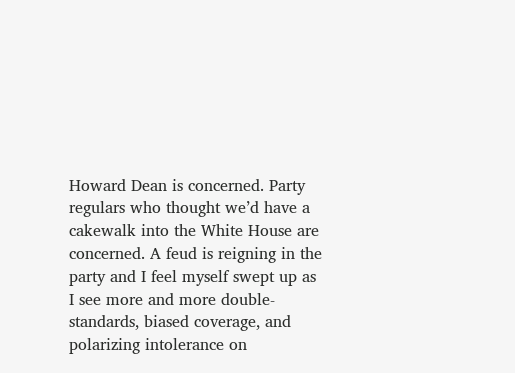Howard Dean is concerned. Party regulars who thought we’d have a cakewalk into the White House are concerned. A feud is reigning in the party and I feel myself swept up as I see more and more double-standards, biased coverage, and polarizing intolerance on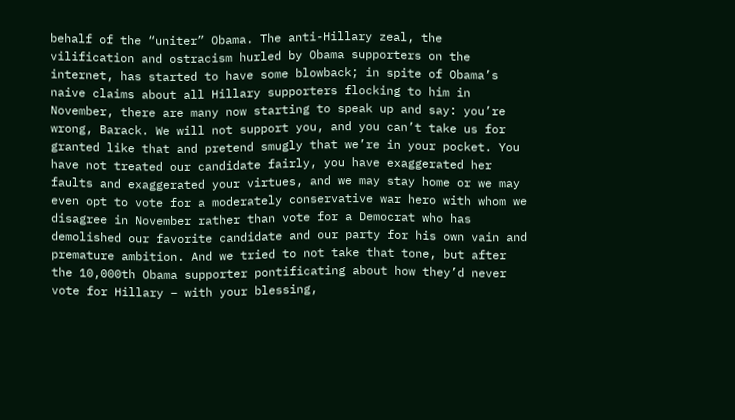behalf of the “uniter” Obama. The anti-Hillary zeal, the vilification and ostracism hurled by Obama supporters on the internet, has started to have some blowback; in spite of Obama’s naive claims about all Hillary supporters flocking to him in November, there are many now starting to speak up and say: you’re wrong, Barack. We will not support you, and you can’t take us for granted like that and pretend smugly that we’re in your pocket. You have not treated our candidate fairly, you have exaggerated her faults and exaggerated your virtues, and we may stay home or we may even opt to vote for a moderately conservative war hero with whom we disagree in November rather than vote for a Democrat who has demolished our favorite candidate and our party for his own vain and premature ambition. And we tried to not take that tone, but after the 10,000th Obama supporter pontificating about how they’d never vote for Hillary – with your blessing,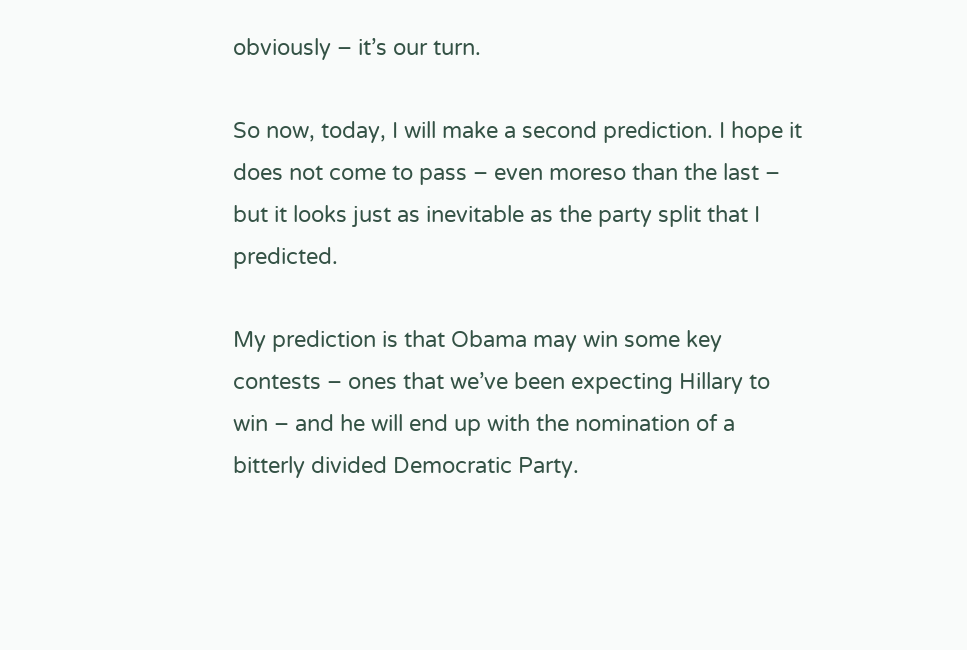obviously – it’s our turn.

So now, today, I will make a second prediction. I hope it does not come to pass – even moreso than the last – but it looks just as inevitable as the party split that I predicted.

My prediction is that Obama may win some key contests – ones that we’ve been expecting Hillary to win – and he will end up with the nomination of a bitterly divided Democratic Party.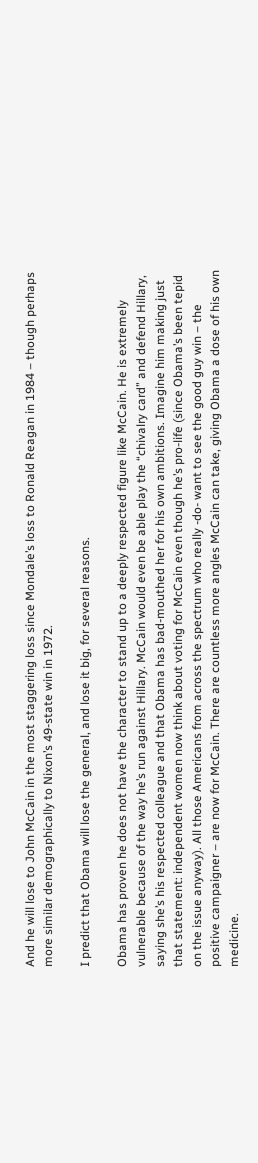And he will lose to John McCain in the most staggering loss since Mondale’s loss to Ronald Reagan in 1984 – though perhaps more similar demographically to Nixon’s 49-state win in 1972.

I predict that Obama will lose the general, and lose it big, for several reasons.

Obama has proven he does not have the character to stand up to a deeply respected figure like McCain. He is extremely vulnerable because of the way he’s run against Hillary. McCain would even be able play the “chivalry card” and defend Hillary, saying she’s his respected colleague and that Obama has bad-mouthed her for his own ambitions. Imagine him making just that statement: independent women now think about voting for McCain even though he’s pro-life (since Obama’s been tepid on the issue anyway). All those Americans from across the spectrum who really -do- want to see the good guy win – the positive campaigner – are now for McCain. There are countless more angles McCain can take, giving Obama a dose of his own medicine.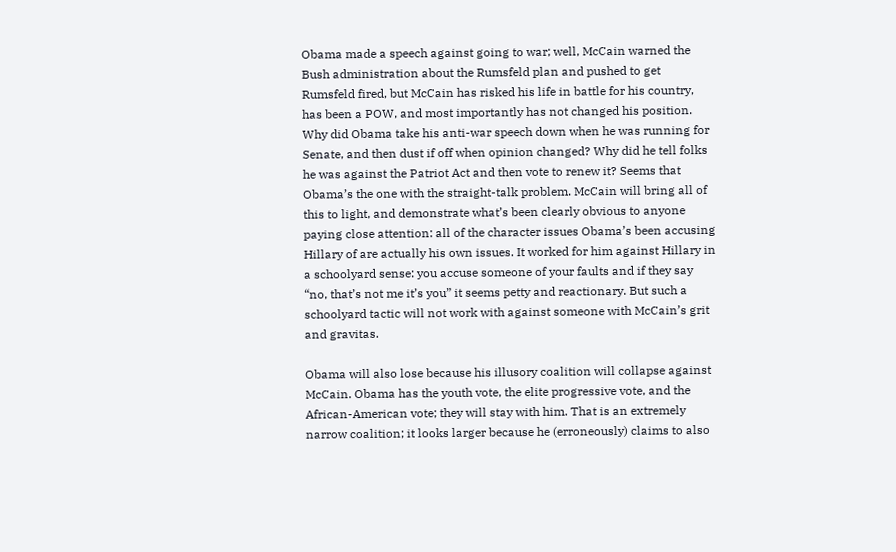Obama made a speech against going to war; well, McCain warned the Bush administration about the Rumsfeld plan and pushed to get Rumsfeld fired, but McCain has risked his life in battle for his country, has been a POW, and most importantly has not changed his position. Why did Obama take his anti-war speech down when he was running for Senate, and then dust if off when opinion changed? Why did he tell folks he was against the Patriot Act and then vote to renew it? Seems that Obama’s the one with the straight-talk problem. McCain will bring all of this to light, and demonstrate what’s been clearly obvious to anyone paying close attention: all of the character issues Obama’s been accusing Hillary of are actually his own issues. It worked for him against Hillary in a schoolyard sense: you accuse someone of your faults and if they say “no, that’s not me it’s you” it seems petty and reactionary. But such a schoolyard tactic will not work with against someone with McCain’s grit and gravitas.

Obama will also lose because his illusory coalition will collapse against McCain. Obama has the youth vote, the elite progressive vote, and the African-American vote; they will stay with him. That is an extremely narrow coalition; it looks larger because he (erroneously) claims to also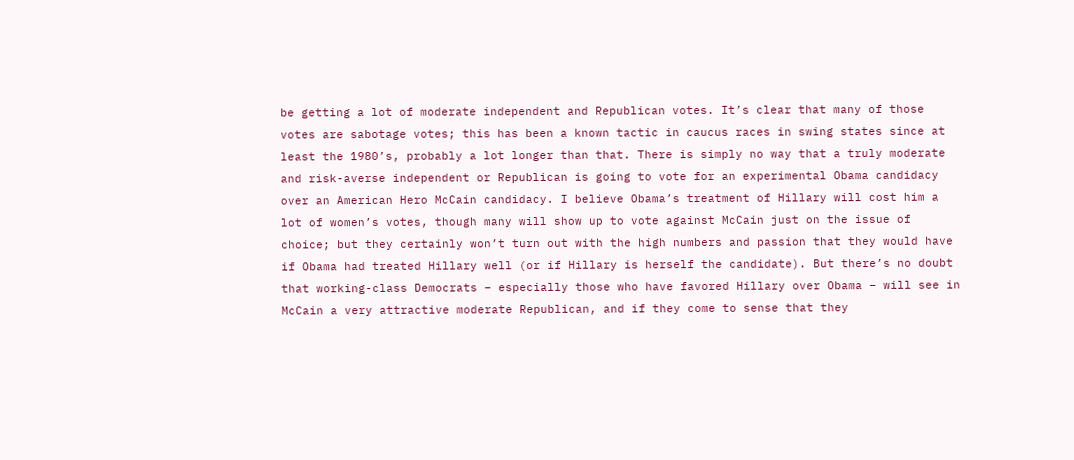be getting a lot of moderate independent and Republican votes. It’s clear that many of those votes are sabotage votes; this has been a known tactic in caucus races in swing states since at least the 1980’s, probably a lot longer than that. There is simply no way that a truly moderate and risk-averse independent or Republican is going to vote for an experimental Obama candidacy over an American Hero McCain candidacy. I believe Obama’s treatment of Hillary will cost him a lot of women’s votes, though many will show up to vote against McCain just on the issue of choice; but they certainly won’t turn out with the high numbers and passion that they would have if Obama had treated Hillary well (or if Hillary is herself the candidate). But there’s no doubt that working-class Democrats – especially those who have favored Hillary over Obama – will see in McCain a very attractive moderate Republican, and if they come to sense that they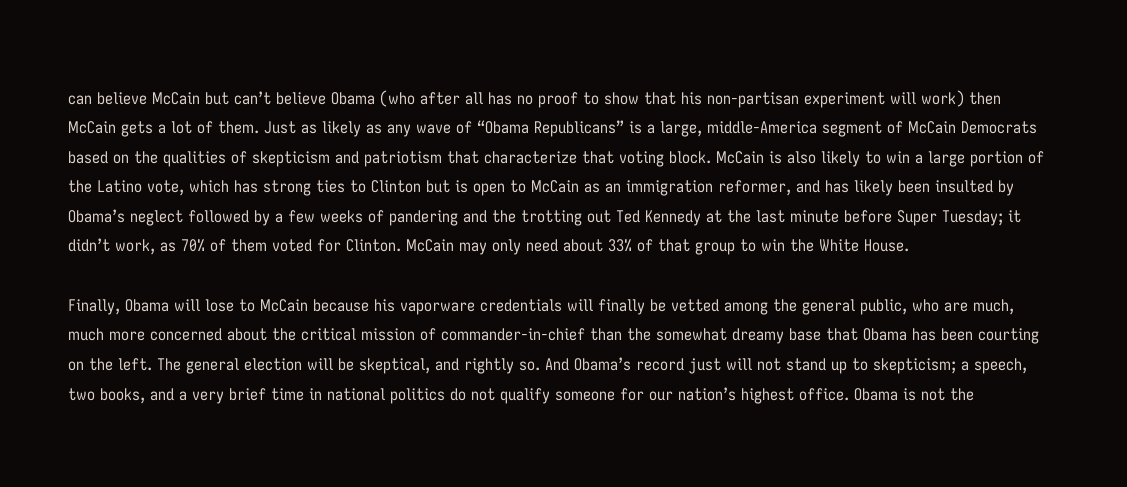can believe McCain but can’t believe Obama (who after all has no proof to show that his non-partisan experiment will work) then McCain gets a lot of them. Just as likely as any wave of “Obama Republicans” is a large, middle-America segment of McCain Democrats based on the qualities of skepticism and patriotism that characterize that voting block. McCain is also likely to win a large portion of the Latino vote, which has strong ties to Clinton but is open to McCain as an immigration reformer, and has likely been insulted by Obama’s neglect followed by a few weeks of pandering and the trotting out Ted Kennedy at the last minute before Super Tuesday; it didn’t work, as 70% of them voted for Clinton. McCain may only need about 33% of that group to win the White House.

Finally, Obama will lose to McCain because his vaporware credentials will finally be vetted among the general public, who are much, much more concerned about the critical mission of commander-in-chief than the somewhat dreamy base that Obama has been courting on the left. The general election will be skeptical, and rightly so. And Obama’s record just will not stand up to skepticism; a speech, two books, and a very brief time in national politics do not qualify someone for our nation’s highest office. Obama is not the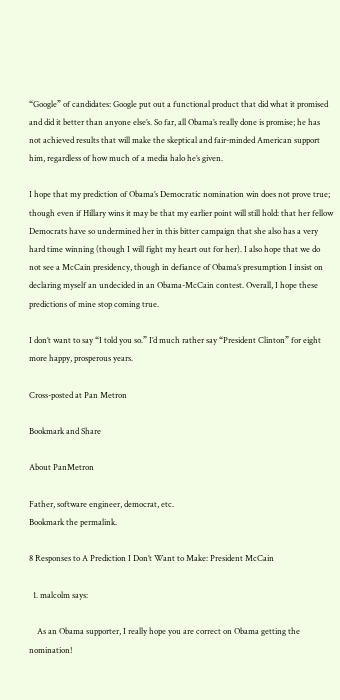“Google” of candidates: Google put out a functional product that did what it promised and did it better than anyone else’s. So far, all Obama’s really done is promise; he has not achieved results that will make the skeptical and fair-minded American support him, regardless of how much of a media halo he’s given.

I hope that my prediction of Obama’s Democratic nomination win does not prove true; though even if Hillary wins it may be that my earlier point will still hold: that her fellow Democrats have so undermined her in this bitter campaign that she also has a very hard time winning (though I will fight my heart out for her). I also hope that we do not see a McCain presidency, though in defiance of Obama’s presumption I insist on declaring myself an undecided in an Obama-McCain contest. Overall, I hope these predictions of mine stop coming true.

I don’t want to say “I told you so.” I’d much rather say “President Clinton” for eight more happy, prosperous years.

Cross-posted at Pan Metron

Bookmark and Share

About PanMetron

Father, software engineer, democrat, etc.
Bookmark the permalink.

8 Responses to A Prediction I Don’t Want to Make: President McCain

  1. malcolm says:

    As an Obama supporter, I really hope you are correct on Obama getting the nomination!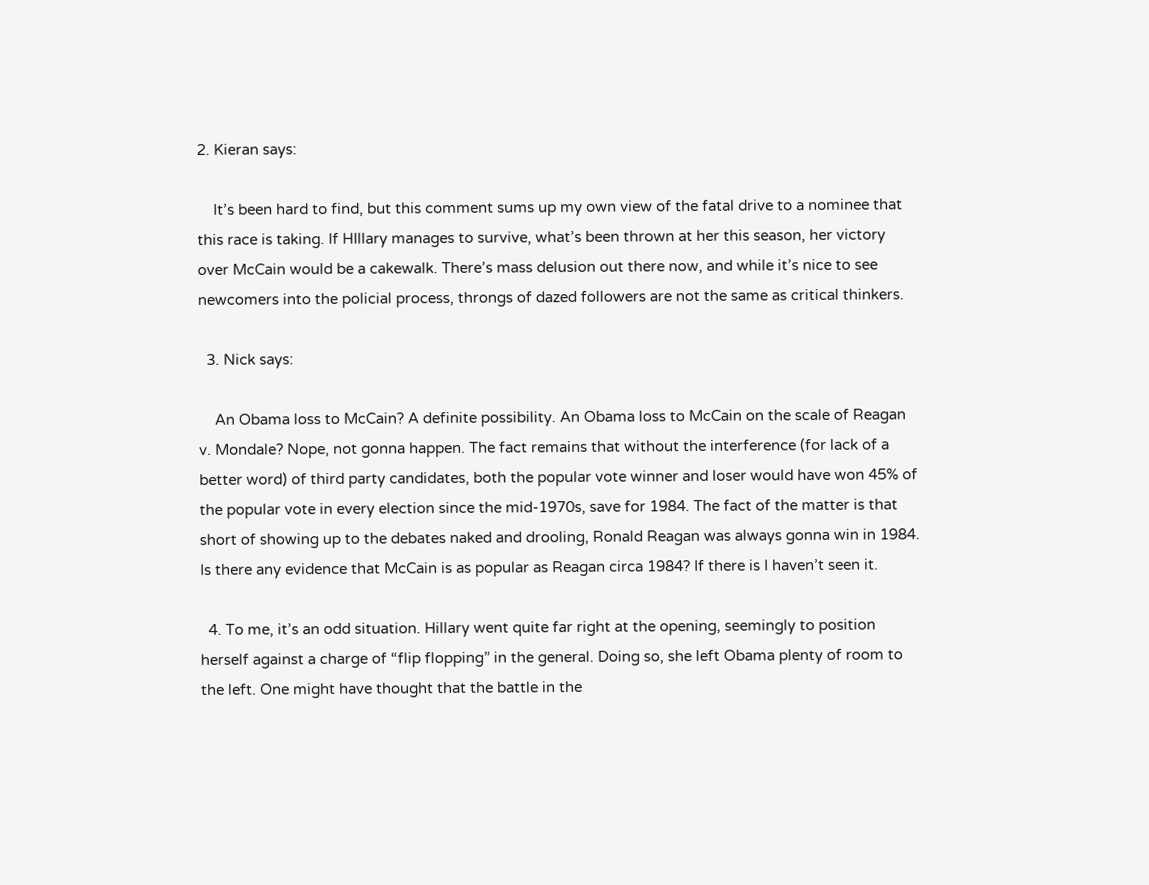2. Kieran says:

    It’s been hard to find, but this comment sums up my own view of the fatal drive to a nominee that this race is taking. If HIllary manages to survive, what’s been thrown at her this season, her victory over McCain would be a cakewalk. There’s mass delusion out there now, and while it’s nice to see newcomers into the policial process, throngs of dazed followers are not the same as critical thinkers.

  3. Nick says:

    An Obama loss to McCain? A definite possibility. An Obama loss to McCain on the scale of Reagan v. Mondale? Nope, not gonna happen. The fact remains that without the interference (for lack of a better word) of third party candidates, both the popular vote winner and loser would have won 45% of the popular vote in every election since the mid-1970s, save for 1984. The fact of the matter is that short of showing up to the debates naked and drooling, Ronald Reagan was always gonna win in 1984. Is there any evidence that McCain is as popular as Reagan circa 1984? If there is I haven’t seen it.

  4. To me, it’s an odd situation. Hillary went quite far right at the opening, seemingly to position herself against a charge of “flip flopping” in the general. Doing so, she left Obama plenty of room to the left. One might have thought that the battle in the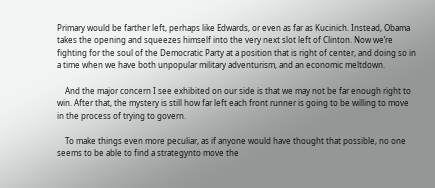Primary would be farther left, perhaps like Edwards, or even as far as Kucinich. Instead, Obama takes the opening and squeezes himself into the very next slot left of Clinton. Now we’re fighting for the soul of the Democratic Party at a position that is right of center, and doing so in a time when we have both unpopular military adventurism, and an economic meltdown.

    And the major concern I see exhibited on our side is that we may not be far enough right to win. After that, the mystery is still how far left each front runner is going to be willing to move in the process of trying to govern.

    To make things even more peculiar, as if anyone would have thought that possible, no one seems to be able to find a strategynto move the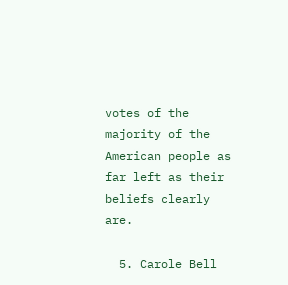votes of the majority of the American people as far left as their beliefs clearly are.

  5. Carole Bell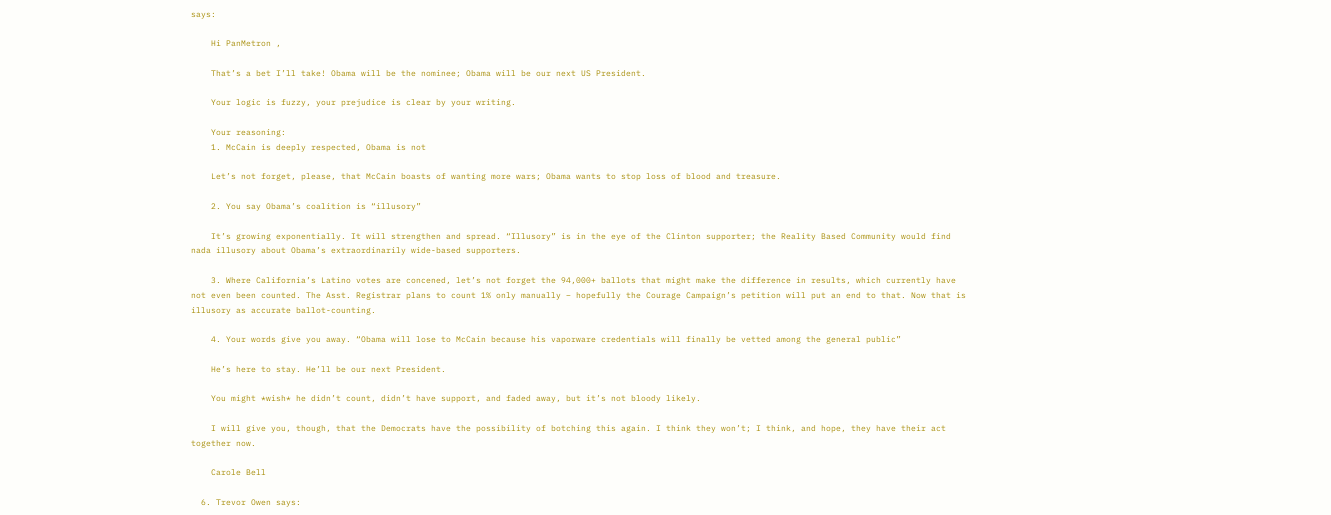says:

    Hi PanMetron ,

    That’s a bet I’ll take! Obama will be the nominee; Obama will be our next US President.

    Your logic is fuzzy, your prejudice is clear by your writing.

    Your reasoning:
    1. McCain is deeply respected, Obama is not

    Let’s not forget, please, that McCain boasts of wanting more wars; Obama wants to stop loss of blood and treasure.

    2. You say Obama’s coalition is “illusory”

    It’s growing exponentially. It will strengthen and spread. “Illusory” is in the eye of the Clinton supporter; the Reality Based Community would find nada illusory about Obama’s extraordinarily wide-based supporters.

    3. Where California’s Latino votes are concened, let’s not forget the 94,000+ ballots that might make the difference in results, which currently have not even been counted. The Asst. Registrar plans to count 1% only manually – hopefully the Courage Campaign’s petition will put an end to that. Now that is illusory as accurate ballot-counting.

    4. Your words give you away. “Obama will lose to McCain because his vaporware credentials will finally be vetted among the general public”

    He’s here to stay. He’ll be our next President.

    You might *wish* he didn’t count, didn’t have support, and faded away, but it’s not bloody likely.

    I will give you, though, that the Democrats have the possibility of botching this again. I think they won’t; I think, and hope, they have their act together now.

    Carole Bell

  6. Trevor Owen says: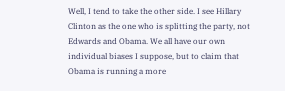Well, I tend to take the other side. I see Hillary Clinton as the one who is splitting the party, not Edwards and Obama. We all have our own individual biases I suppose, but to claim that Obama is running a more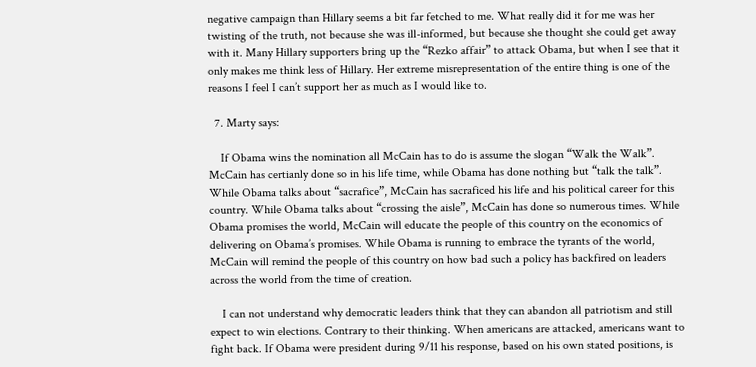negative campaign than Hillary seems a bit far fetched to me. What really did it for me was her twisting of the truth, not because she was ill-informed, but because she thought she could get away with it. Many Hillary supporters bring up the “Rezko affair” to attack Obama, but when I see that it only makes me think less of Hillary. Her extreme misrepresentation of the entire thing is one of the reasons I feel I can’t support her as much as I would like to.

  7. Marty says:

    If Obama wins the nomination all McCain has to do is assume the slogan “Walk the Walk”. McCain has certianly done so in his life time, while Obama has done nothing but “talk the talk”. While Obama talks about “sacrafice”, McCain has sacraficed his life and his political career for this country. While Obama talks about “crossing the aisle”, McCain has done so numerous times. While Obama promises the world, McCain will educate the people of this country on the economics of delivering on Obama’s promises. While Obama is running to embrace the tyrants of the world, McCain will remind the people of this country on how bad such a policy has backfired on leaders across the world from the time of creation.

    I can not understand why democratic leaders think that they can abandon all patriotism and still expect to win elections. Contrary to their thinking. When americans are attacked, americans want to fight back. If Obama were president during 9/11 his response, based on his own stated positions, is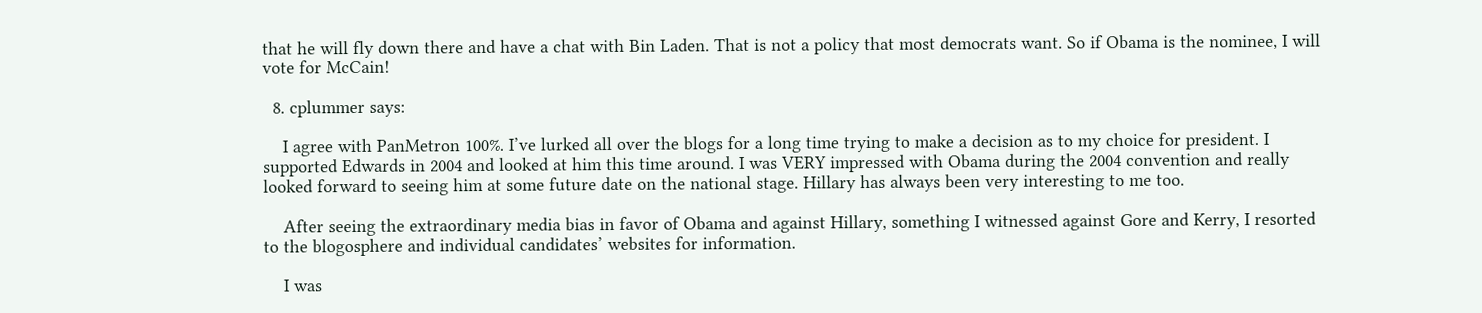that he will fly down there and have a chat with Bin Laden. That is not a policy that most democrats want. So if Obama is the nominee, I will vote for McCain!

  8. cplummer says:

    I agree with PanMetron 100%. I’ve lurked all over the blogs for a long time trying to make a decision as to my choice for president. I supported Edwards in 2004 and looked at him this time around. I was VERY impressed with Obama during the 2004 convention and really looked forward to seeing him at some future date on the national stage. Hillary has always been very interesting to me too.

    After seeing the extraordinary media bias in favor of Obama and against Hillary, something I witnessed against Gore and Kerry, I resorted to the blogosphere and individual candidates’ websites for information.

    I was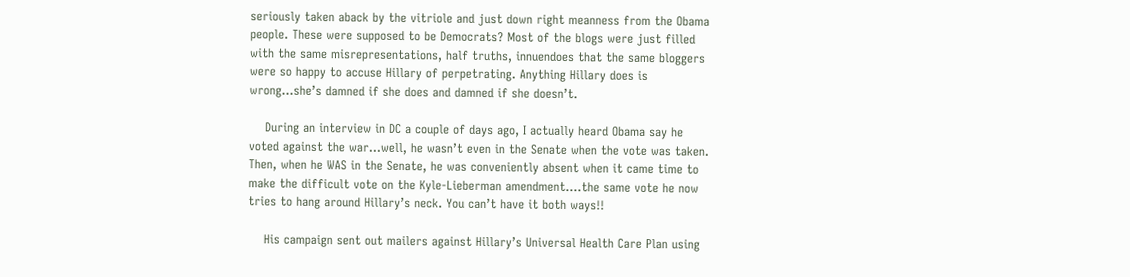seriously taken aback by the vitriole and just down right meanness from the Obama people. These were supposed to be Democrats? Most of the blogs were just filled with the same misrepresentations, half truths, innuendoes that the same bloggers were so happy to accuse Hillary of perpetrating. Anything Hillary does is wrong…she’s damned if she does and damned if she doesn’t.

    During an interview in DC a couple of days ago, I actually heard Obama say he voted against the war…well, he wasn’t even in the Senate when the vote was taken. Then, when he WAS in the Senate, he was conveniently absent when it came time to make the difficult vote on the Kyle-Lieberman amendment….the same vote he now tries to hang around Hillary’s neck. You can’t have it both ways!!

    His campaign sent out mailers against Hillary’s Universal Health Care Plan using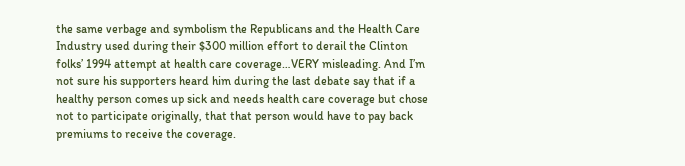the same verbage and symbolism the Republicans and the Health Care Industry used during their $300 million effort to derail the Clinton folks’ 1994 attempt at health care coverage…VERY misleading. And I’m not sure his supporters heard him during the last debate say that if a healthy person comes up sick and needs health care coverage but chose not to participate originally, that that person would have to pay back premiums to receive the coverage.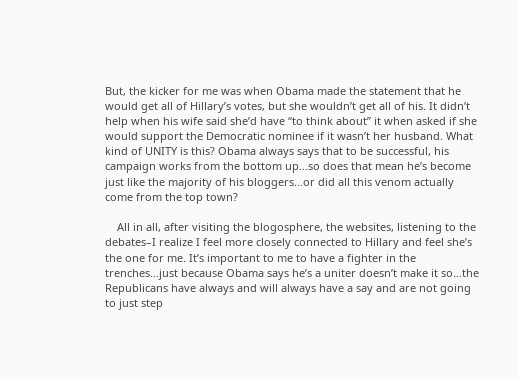But, the kicker for me was when Obama made the statement that he would get all of Hillary’s votes, but she wouldn’t get all of his. It didn’t help when his wife said she’d have “to think about” it when asked if she would support the Democratic nominee if it wasn’t her husband. What kind of UNITY is this? Obama always says that to be successful, his campaign works from the bottom up…so does that mean he’s become just like the majority of his bloggers…or did all this venom actually come from the top town?

    All in all, after visiting the blogosphere, the websites, listening to the debates–I realize I feel more closely connected to Hillary and feel she’s the one for me. It’s important to me to have a fighter in the trenches…just because Obama says he’s a uniter doesn’t make it so…the Republicans have always and will always have a say and are not going to just step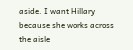aside. I want Hillary because she works across the aisle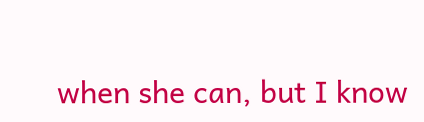when she can, but I know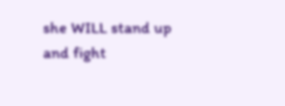she WILL stand up and fight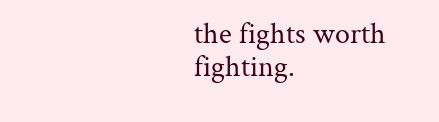the fights worth fighting.